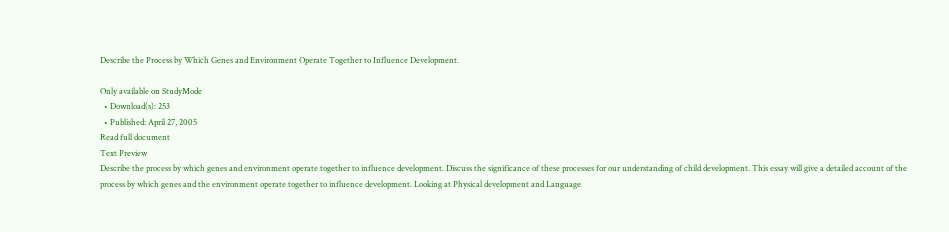Describe the Process by Which Genes and Environment Operate Together to Influence Development.

Only available on StudyMode
  • Download(s): 253
  • Published: April 27, 2005
Read full document
Text Preview
Describe the process by which genes and environment operate together to influence development. Discuss the significance of these processes for our understanding of child development. This essay will give a detailed account of the process by which genes and the environment operate together to influence development. Looking at Physical development and Language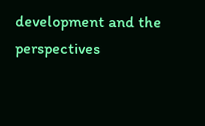development and the perspectives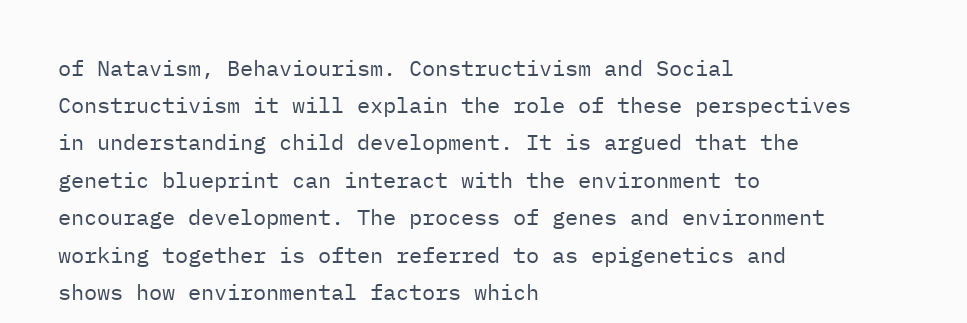of Natavism, Behaviourism. Constructivism and Social Constructivism it will explain the role of these perspectives in understanding child development. It is argued that the genetic blueprint can interact with the environment to encourage development. The process of genes and environment working together is often referred to as epigenetics and shows how environmental factors which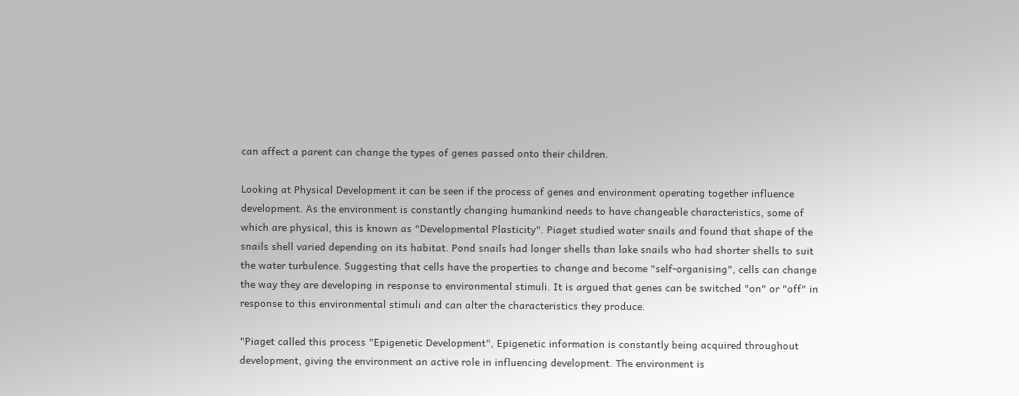can affect a parent can change the types of genes passed onto their children.

Looking at Physical Development it can be seen if the process of genes and environment operating together influence development. As the environment is constantly changing humankind needs to have changeable characteristics, some of which are physical, this is known as "Developmental Plasticity". Piaget studied water snails and found that shape of the snails shell varied depending on its habitat. Pond snails had longer shells than lake snails who had shorter shells to suit the water turbulence. Suggesting that cells have the properties to change and become "self-organising", cells can change the way they are developing in response to environmental stimuli. It is argued that genes can be switched "on" or "off" in response to this environmental stimuli and can alter the characteristics they produce.

"Piaget called this process "Epigenetic Development", Epigenetic information is constantly being acquired throughout development, giving the environment an active role in influencing development. The environment is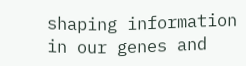shaping information in our genes and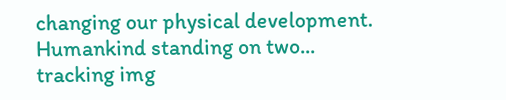changing our physical development. Humankind standing on two...
tracking img